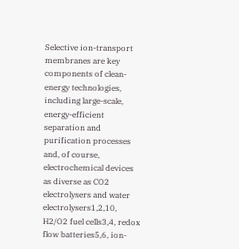Selective ion-transport membranes are key components of clean-energy technologies, including large-scale, energy-efficient separation and purification processes and, of course, electrochemical devices as diverse as CO2 electrolysers and water electrolysers1,2,10, H2/O2 fuel cells3,4, redox flow batteries5,6, ion-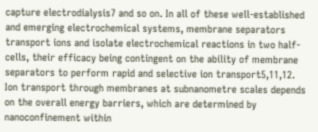capture electrodialysis7 and so on. In all of these well-established and emerging electrochemical systems, membrane separators transport ions and isolate electrochemical reactions in two half-cells, their efficacy being contingent on the ability of membrane separators to perform rapid and selective ion transport5,11,12. Ion transport through membranes at subnanometre scales depends on the overall energy barriers, which are determined by nanoconfinement within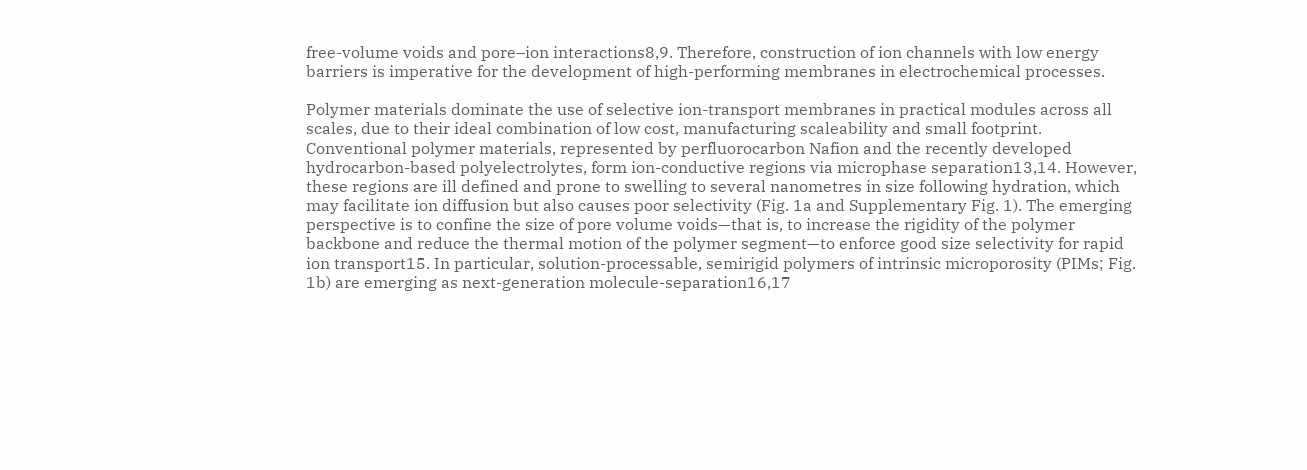free-volume voids and pore–ion interactions8,9. Therefore, construction of ion channels with low energy barriers is imperative for the development of high-performing membranes in electrochemical processes.

Polymer materials dominate the use of selective ion-transport membranes in practical modules across all scales, due to their ideal combination of low cost, manufacturing scaleability and small footprint. Conventional polymer materials, represented by perfluorocarbon Nafion and the recently developed hydrocarbon-based polyelectrolytes, form ion-conductive regions via microphase separation13,14. However, these regions are ill defined and prone to swelling to several nanometres in size following hydration, which may facilitate ion diffusion but also causes poor selectivity (Fig. 1a and Supplementary Fig. 1). The emerging perspective is to confine the size of pore volume voids—that is, to increase the rigidity of the polymer backbone and reduce the thermal motion of the polymer segment—to enforce good size selectivity for rapid ion transport15. In particular, solution-processable, semirigid polymers of intrinsic microporosity (PIMs; Fig. 1b) are emerging as next-generation molecule-separation16,17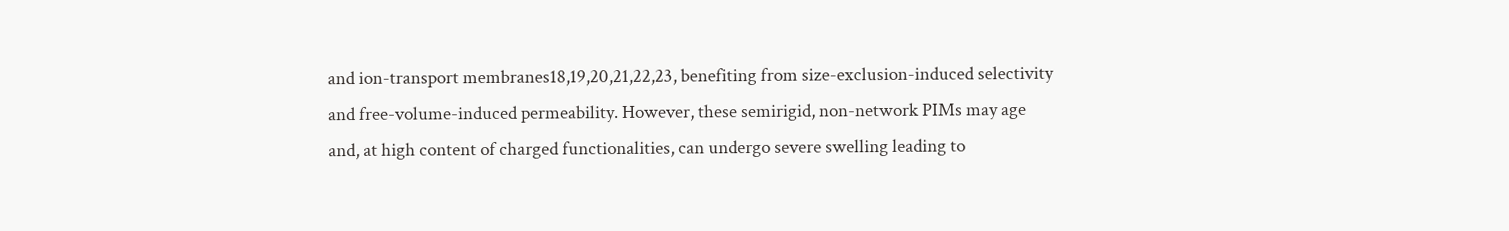and ion-transport membranes18,19,20,21,22,23, benefiting from size-exclusion-induced selectivity and free-volume-induced permeability. However, these semirigid, non-network PIMs may age and, at high content of charged functionalities, can undergo severe swelling leading to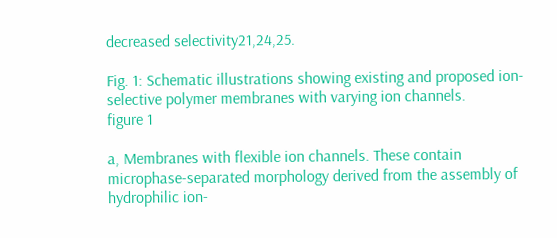decreased selectivity21,24,25.

Fig. 1: Schematic illustrations showing existing and proposed ion-selective polymer membranes with varying ion channels.
figure 1

a, Membranes with flexible ion channels. These contain microphase-separated morphology derived from the assembly of hydrophilic ion-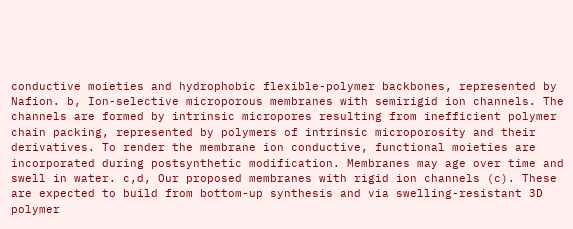conductive moieties and hydrophobic flexible-polymer backbones, represented by Nafion. b, Ion-selective microporous membranes with semirigid ion channels. The channels are formed by intrinsic micropores resulting from inefficient polymer chain packing, represented by polymers of intrinsic microporosity and their derivatives. To render the membrane ion conductive, functional moieties are incorporated during postsynthetic modification. Membranes may age over time and swell in water. c,d, Our proposed membranes with rigid ion channels (c). These are expected to build from bottom-up synthesis and via swelling-resistant 3D polymer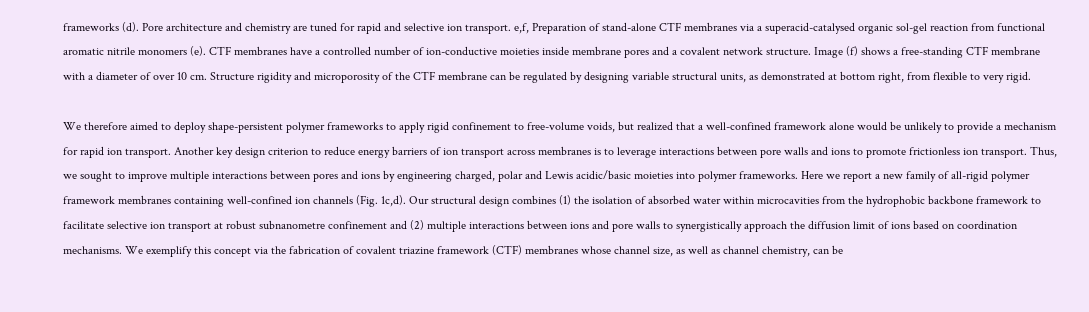frameworks (d). Pore architecture and chemistry are tuned for rapid and selective ion transport. e,f, Preparation of stand-alone CTF membranes via a superacid-catalysed organic sol-gel reaction from functional aromatic nitrile monomers (e). CTF membranes have a controlled number of ion-conductive moieties inside membrane pores and a covalent network structure. Image (f) shows a free-standing CTF membrane with a diameter of over 10 cm. Structure rigidity and microporosity of the CTF membrane can be regulated by designing variable structural units, as demonstrated at bottom right, from flexible to very rigid.

We therefore aimed to deploy shape-persistent polymer frameworks to apply rigid confinement to free-volume voids, but realized that a well-confined framework alone would be unlikely to provide a mechanism for rapid ion transport. Another key design criterion to reduce energy barriers of ion transport across membranes is to leverage interactions between pore walls and ions to promote frictionless ion transport. Thus, we sought to improve multiple interactions between pores and ions by engineering charged, polar and Lewis acidic/basic moieties into polymer frameworks. Here we report a new family of all-rigid polymer framework membranes containing well-confined ion channels (Fig. 1c,d). Our structural design combines (1) the isolation of absorbed water within microcavities from the hydrophobic backbone framework to facilitate selective ion transport at robust subnanometre confinement and (2) multiple interactions between ions and pore walls to synergistically approach the diffusion limit of ions based on coordination mechanisms. We exemplify this concept via the fabrication of covalent triazine framework (CTF) membranes whose channel size, as well as channel chemistry, can be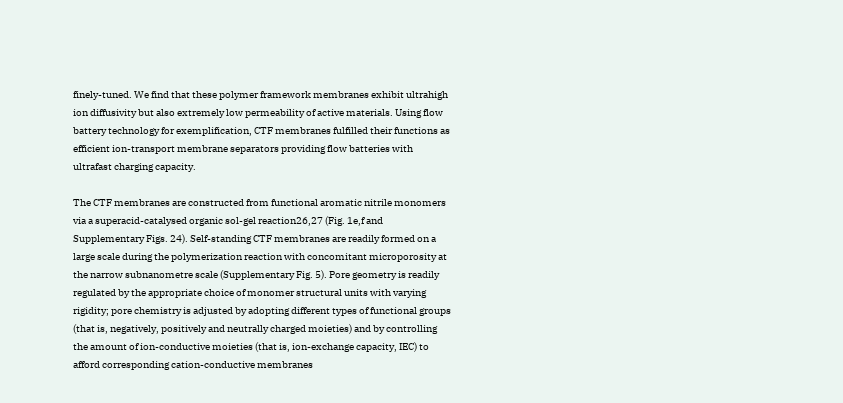finely-tuned. We find that these polymer framework membranes exhibit ultrahigh ion diffusivity but also extremely low permeability of active materials. Using flow battery technology for exemplification, CTF membranes fulfilled their functions as efficient ion-transport membrane separators providing flow batteries with ultrafast charging capacity.

The CTF membranes are constructed from functional aromatic nitrile monomers via a superacid-catalysed organic sol-gel reaction26,27 (Fig. 1e,f and Supplementary Figs. 24). Self-standing CTF membranes are readily formed on a large scale during the polymerization reaction with concomitant microporosity at the narrow subnanometre scale (Supplementary Fig. 5). Pore geometry is readily regulated by the appropriate choice of monomer structural units with varying rigidity; pore chemistry is adjusted by adopting different types of functional groups (that is, negatively, positively and neutrally charged moieties) and by controlling the amount of ion-conductive moieties (that is, ion-exchange capacity, IEC) to afford corresponding cation-conductive membranes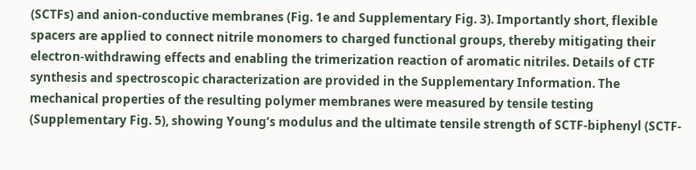(SCTFs) and anion-conductive membranes (Fig. 1e and Supplementary Fig. 3). Importantly short, flexible spacers are applied to connect nitrile monomers to charged functional groups, thereby mitigating their electron-withdrawing effects and enabling the trimerization reaction of aromatic nitriles. Details of CTF synthesis and spectroscopic characterization are provided in the Supplementary Information. The mechanical properties of the resulting polymer membranes were measured by tensile testing (Supplementary Fig. 5), showing Young’s modulus and the ultimate tensile strength of SCTF-biphenyl (SCTF-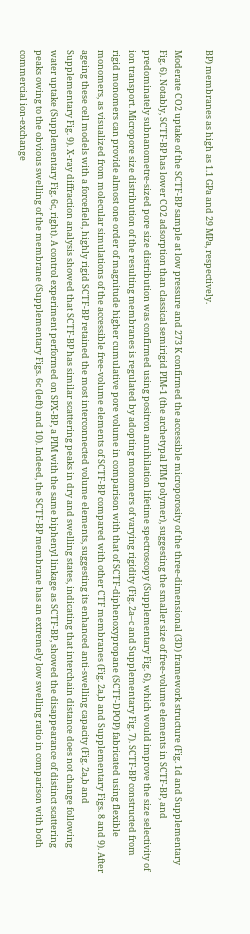BP) membranes as high as 1.1 GPa and 29 MPa, respectively.

Moderate CO2 uptake of the SCTF-BP sample at low pressure and 273 K confirmed the accessible microporosity of the three-dimensional (3D) framework structure (Fig. 1d and Supplementary Fig. 6). Notably, SCTF-BP has lower CO2 adsorption than classical semirigid PIM-1 (the archetypal PIM polymer), suggesting the smaller size of free-volume elements in SCTF-BP, and predominately subnanometre-sized pore size distribution was confirmed using positron annihilation lifetime spectroscopy (Supplementary Fig. 6), which would improve the size selectivity of ion transport. Micropore size distribution of the resulting membranes is regulated by adopting monomers of varying rigidity (Fig. 2a–c and Supplementary Fig. 7). SCTF-BP constructed from rigid monomers can provide almost one order of magnitude higher cumulative pore volume in comparison with that of SCTF-diphenoxypropane (SCTF-DPOP) fabricated using flexible monomers, as visualized from molecular simulations of the accessible free-volume elements of SCTF-BP compared with other CTF membranes (Fig. 2a,b and Supplementary Figs. 8 and 9). After ageing these cell models with a forcefield, highly rigid SCTF-BP retained the most interconnected volume elements, suggesting its enhanced anti-swelling capacity (Fig. 2a,b and Supplementary Fig. 9). X-ray diffraction analysis showed that SCTF-BP has similar scattering peaks in dry and swelling states, indicating that interchain distance does not change following water uptake (Supplementary Fig. 6c, right). A control experiment performed on SPX-BP, a PIM with the same biphenyl linkage as SCTF-BP, showed the disappearance of distinct scattering peaks owing to the obvious swelling of the membrane (Supplementary Figs. 6c (left) and 10). Indeed, the SCTF-BP membrane has an extremely low swelling ratio in comparison with both commercial ion-exchange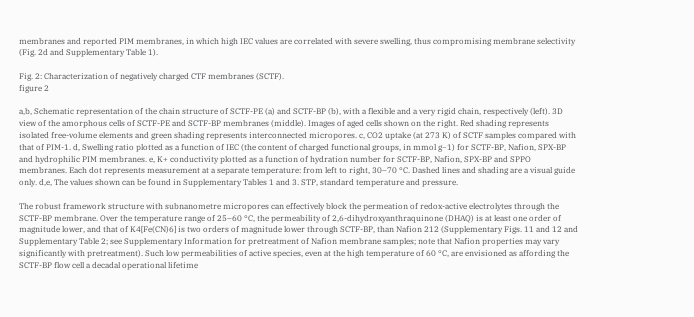membranes and reported PIM membranes, in which high IEC values are correlated with severe swelling, thus compromising membrane selectivity (Fig. 2d and Supplementary Table 1).

Fig. 2: Characterization of negatively charged CTF membranes (SCTF).
figure 2

a,b, Schematic representation of the chain structure of SCTF-PE (a) and SCTF-BP (b), with a flexible and a very rigid chain, respectively (left). 3D view of the amorphous cells of SCTF-PE and SCTF-BP membranes (middle). Images of aged cells shown on the right. Red shading represents isolated free-volume elements and green shading represents interconnected micropores. c, CO2 uptake (at 273 K) of SCTF samples compared with that of PIM-1. d, Swelling ratio plotted as a function of IEC (the content of charged functional groups, in mmol g−1) for SCTF-BP, Nafion, SPX-BP and hydrophilic PIM membranes. e, K+ conductivity plotted as a function of hydration number for SCTF-BP, Nafion, SPX-BP and SPPO membranes. Each dot represents measurement at a separate temperature: from left to right, 30–70 °C. Dashed lines and shading are a visual guide only. d,e, The values shown can be found in Supplementary Tables 1 and 3. STP, standard temperature and pressure.

The robust framework structure with subnanometre micropores can effectively block the permeation of redox-active electrolytes through the SCTF-BP membrane. Over the temperature range of 25–60 °C, the permeability of 2,6-dihydroxyanthraquinone (DHAQ) is at least one order of magnitude lower, and that of K4[Fe(CN)6] is two orders of magnitude lower through SCTF-BP, than Nafion 212 (Supplementary Figs. 11 and 12 and Supplementary Table 2; see Supplementary Information for pretreatment of Nafion membrane samples; note that Nafion properties may vary significantly with pretreatment). Such low permeabilities of active species, even at the high temperature of 60 °C, are envisioned as affording the SCTF-BP flow cell a decadal operational lifetime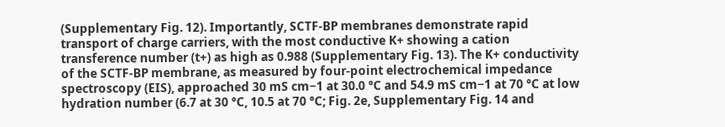(Supplementary Fig. 12). Importantly, SCTF-BP membranes demonstrate rapid transport of charge carriers, with the most conductive K+ showing a cation transference number (t+) as high as 0.988 (Supplementary Fig. 13). The K+ conductivity of the SCTF-BP membrane, as measured by four-point electrochemical impedance spectroscopy (EIS), approached 30 mS cm−1 at 30.0 °C and 54.9 mS cm−1 at 70 °C at low hydration number (6.7 at 30 °C, 10.5 at 70 °C; Fig. 2e, Supplementary Fig. 14 and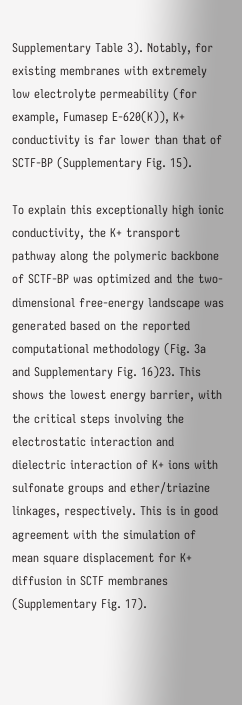Supplementary Table 3). Notably, for existing membranes with extremely low electrolyte permeability (for example, Fumasep E-620(K)), K+ conductivity is far lower than that of SCTF-BP (Supplementary Fig. 15).

To explain this exceptionally high ionic conductivity, the K+ transport pathway along the polymeric backbone of SCTF-BP was optimized and the two-dimensional free-energy landscape was generated based on the reported computational methodology (Fig. 3a and Supplementary Fig. 16)23. This shows the lowest energy barrier, with the critical steps involving the electrostatic interaction and dielectric interaction of K+ ions with sulfonate groups and ether/triazine linkages, respectively. This is in good agreement with the simulation of mean square displacement for K+ diffusion in SCTF membranes (Supplementary Fig. 17).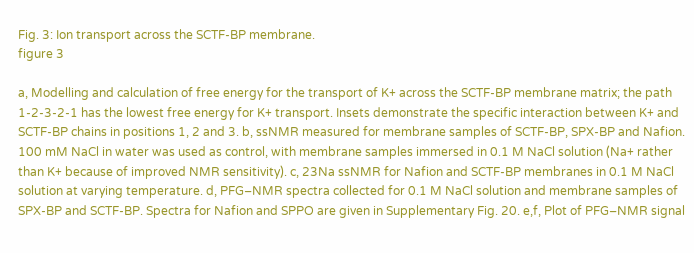Fig. 3: Ion transport across the SCTF-BP membrane.
figure 3

a, Modelling and calculation of free energy for the transport of K+ across the SCTF-BP membrane matrix; the path 1-2-3-2-1 has the lowest free energy for K+ transport. Insets demonstrate the specific interaction between K+ and SCTF-BP chains in positions 1, 2 and 3. b, ssNMR measured for membrane samples of SCTF-BP, SPX-BP and Nafion. 100 mM NaCl in water was used as control, with membrane samples immersed in 0.1 M NaCl solution (Na+ rather than K+ because of improved NMR sensitivity). c, 23Na ssNMR for Nafion and SCTF-BP membranes in 0.1 M NaCl solution at varying temperature. d, PFG–NMR spectra collected for 0.1 M NaCl solution and membrane samples of SPX-BP and SCTF-BP. Spectra for Nafion and SPPO are given in Supplementary Fig. 20. e,f, Plot of PFG–NMR signal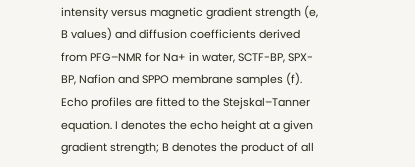intensity versus magnetic gradient strength (e, B values) and diffusion coefficients derived from PFG–NMR for Na+ in water, SCTF-BP, SPX-BP, Nafion and SPPO membrane samples (f). Echo profiles are fitted to the Stejskal–Tanner equation. I denotes the echo height at a given gradient strength; B denotes the product of all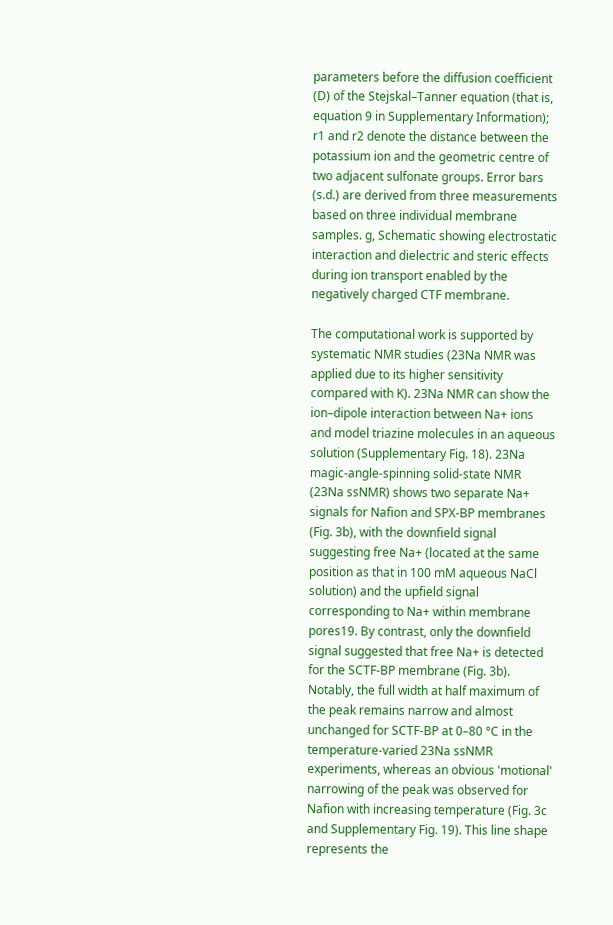parameters before the diffusion coefficient (D) of the Stejskal–Tanner equation (that is, equation 9 in Supplementary Information); r1 and r2 denote the distance between the potassium ion and the geometric centre of two adjacent sulfonate groups. Error bars (s.d.) are derived from three measurements based on three individual membrane samples. g, Schematic showing electrostatic interaction and dielectric and steric effects during ion transport enabled by the negatively charged CTF membrane.

The computational work is supported by systematic NMR studies (23Na NMR was applied due to its higher sensitivity compared with K). 23Na NMR can show the ion–dipole interaction between Na+ ions and model triazine molecules in an aqueous solution (Supplementary Fig. 18). 23Na magic-angle-spinning solid-state NMR (23Na ssNMR) shows two separate Na+ signals for Nafion and SPX-BP membranes (Fig. 3b), with the downfield signal suggesting free Na+ (located at the same position as that in 100 mM aqueous NaCl solution) and the upfield signal corresponding to Na+ within membrane pores19. By contrast, only the downfield signal suggested that free Na+ is detected for the SCTF-BP membrane (Fig. 3b). Notably, the full width at half maximum of the peak remains narrow and almost unchanged for SCTF-BP at 0–80 °C in the temperature-varied 23Na ssNMR experiments, whereas an obvious 'motional' narrowing of the peak was observed for Nafion with increasing temperature (Fig. 3c and Supplementary Fig. 19). This line shape represents the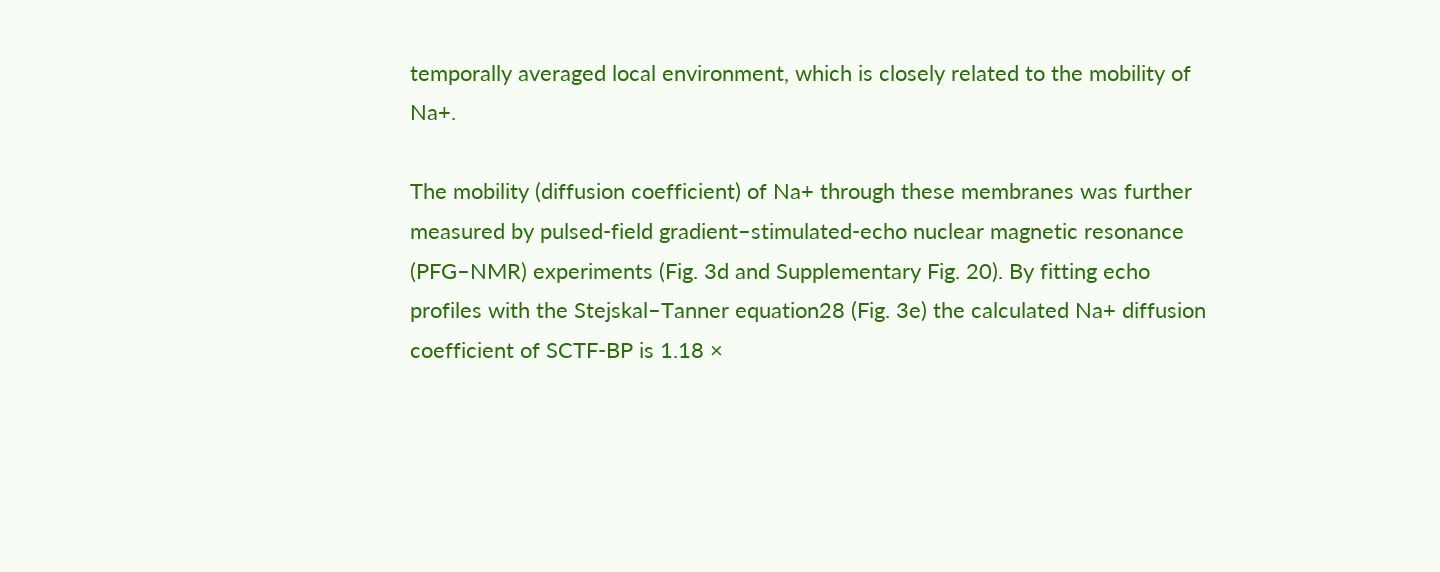temporally averaged local environment, which is closely related to the mobility of Na+.

The mobility (diffusion coefficient) of Na+ through these membranes was further measured by pulsed-field gradient–stimulated-echo nuclear magnetic resonance (PFG–NMR) experiments (Fig. 3d and Supplementary Fig. 20). By fitting echo profiles with the Stejskal–Tanner equation28 (Fig. 3e) the calculated Na+ diffusion coefficient of SCTF-BP is 1.18 ×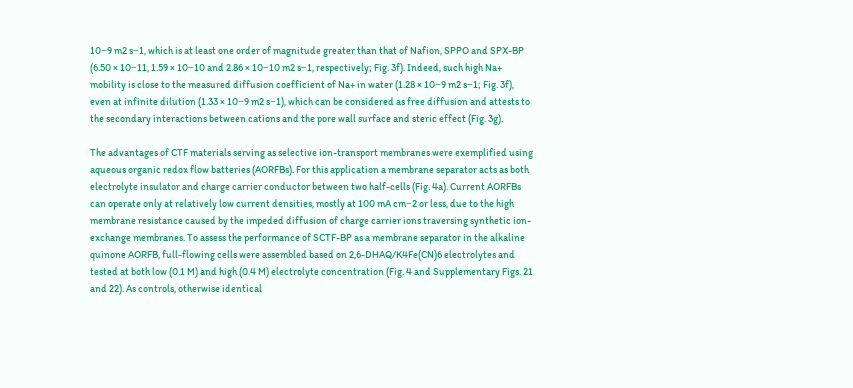10−9 m2 s−1, which is at least one order of magnitude greater than that of Nafion, SPPO and SPX-BP (6.50 × 10−11, 1.59 × 10−10 and 2.86 × 10−10 m2 s−1, respectively; Fig. 3f). Indeed, such high Na+ mobility is close to the measured diffusion coefficient of Na+ in water (1.28 × 10−9 m2 s−1; Fig. 3f), even at infinite dilution (1.33 × 10−9 m2 s−1), which can be considered as free diffusion and attests to the secondary interactions between cations and the pore wall surface and steric effect (Fig. 3g).

The advantages of CTF materials serving as selective ion-transport membranes were exemplified using aqueous organic redox flow batteries (AORFBs). For this application a membrane separator acts as both electrolyte insulator and charge carrier conductor between two half-cells (Fig. 4a). Current AORFBs can operate only at relatively low current densities, mostly at 100 mA cm−2 or less, due to the high membrane resistance caused by the impeded diffusion of charge carrier ions traversing synthetic ion-exchange membranes. To assess the performance of SCTF-BP as a membrane separator in the alkaline quinone AORFB, full-flowing cells were assembled based on 2,6-DHAQ/K4Fe(CN)6 electrolytes and tested at both low (0.1 M) and high (0.4 M) electrolyte concentration (Fig. 4 and Supplementary Figs. 21 and 22). As controls, otherwise identical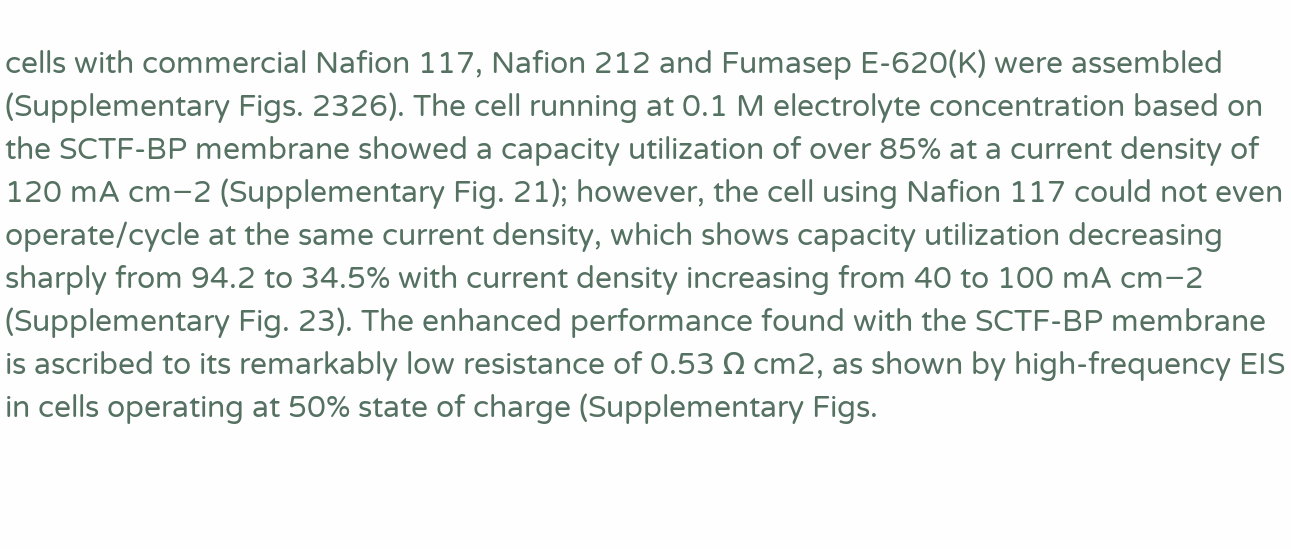cells with commercial Nafion 117, Nafion 212 and Fumasep E-620(K) were assembled (Supplementary Figs. 2326). The cell running at 0.1 M electrolyte concentration based on the SCTF-BP membrane showed a capacity utilization of over 85% at a current density of 120 mA cm−2 (Supplementary Fig. 21); however, the cell using Nafion 117 could not even operate/cycle at the same current density, which shows capacity utilization decreasing sharply from 94.2 to 34.5% with current density increasing from 40 to 100 mA cm−2 (Supplementary Fig. 23). The enhanced performance found with the SCTF-BP membrane is ascribed to its remarkably low resistance of 0.53 Ω cm2, as shown by high-frequency EIS in cells operating at 50% state of charge (Supplementary Figs.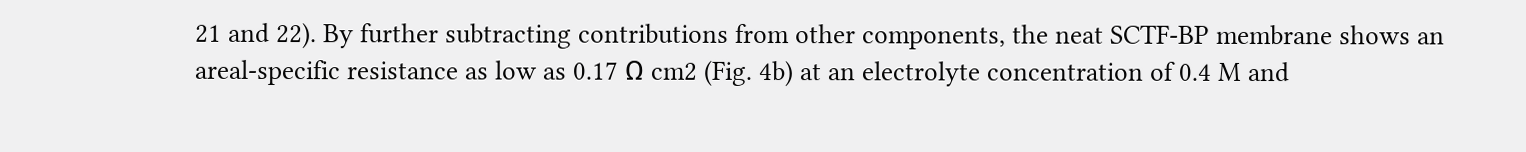21 and 22). By further subtracting contributions from other components, the neat SCTF-BP membrane shows an areal-specific resistance as low as 0.17 Ω cm2 (Fig. 4b) at an electrolyte concentration of 0.4 M and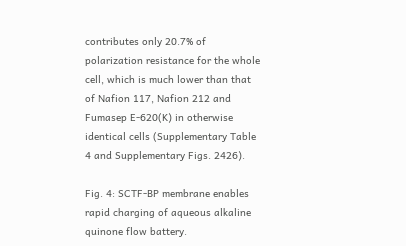contributes only 20.7% of polarization resistance for the whole cell, which is much lower than that of Nafion 117, Nafion 212 and Fumasep E-620(K) in otherwise identical cells (Supplementary Table 4 and Supplementary Figs. 2426).

Fig. 4: SCTF-BP membrane enables rapid charging of aqueous alkaline quinone flow battery.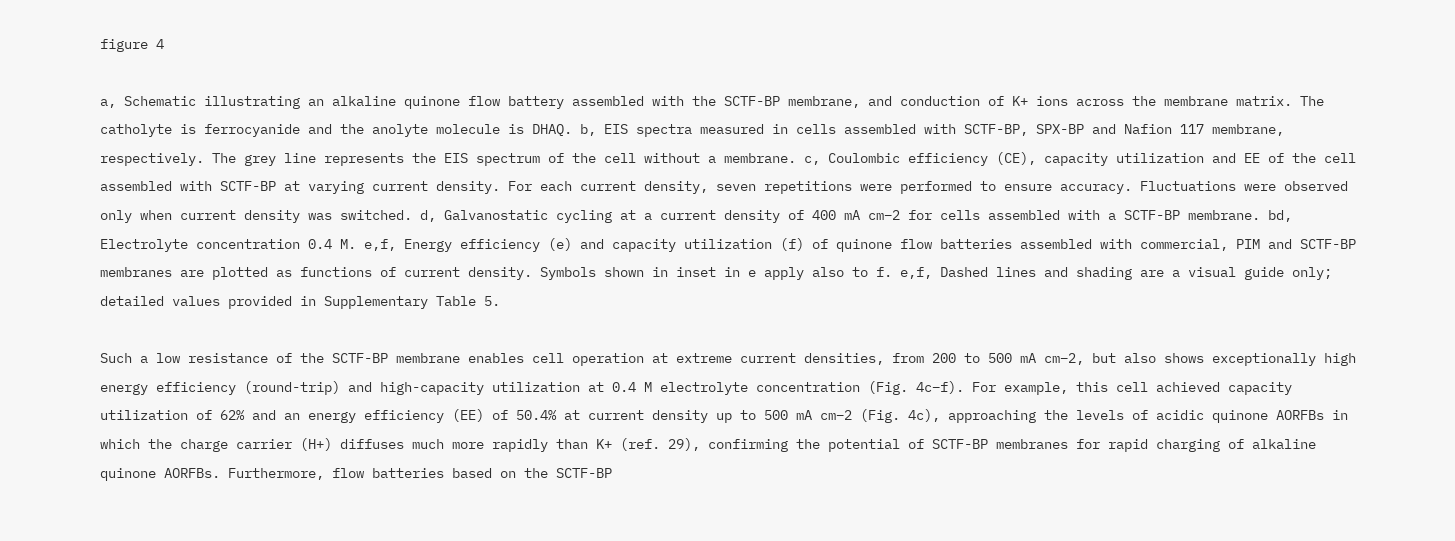figure 4

a, Schematic illustrating an alkaline quinone flow battery assembled with the SCTF-BP membrane, and conduction of K+ ions across the membrane matrix. The catholyte is ferrocyanide and the anolyte molecule is DHAQ. b, EIS spectra measured in cells assembled with SCTF-BP, SPX-BP and Nafion 117 membrane, respectively. The grey line represents the EIS spectrum of the cell without a membrane. c, Coulombic efficiency (CE), capacity utilization and EE of the cell assembled with SCTF-BP at varying current density. For each current density, seven repetitions were performed to ensure accuracy. Fluctuations were observed only when current density was switched. d, Galvanostatic cycling at a current density of 400 mA cm−2 for cells assembled with a SCTF-BP membrane. bd, Electrolyte concentration 0.4 M. e,f, Energy efficiency (e) and capacity utilization (f) of quinone flow batteries assembled with commercial, PIM and SCTF-BP membranes are plotted as functions of current density. Symbols shown in inset in e apply also to f. e,f, Dashed lines and shading are a visual guide only; detailed values provided in Supplementary Table 5.

Such a low resistance of the SCTF-BP membrane enables cell operation at extreme current densities, from 200 to 500 mA cm−2, but also shows exceptionally high energy efficiency (round-trip) and high-capacity utilization at 0.4 M electrolyte concentration (Fig. 4c–f). For example, this cell achieved capacity utilization of 62% and an energy efficiency (EE) of 50.4% at current density up to 500 mA cm−2 (Fig. 4c), approaching the levels of acidic quinone AORFBs in which the charge carrier (H+) diffuses much more rapidly than K+ (ref. 29), confirming the potential of SCTF-BP membranes for rapid charging of alkaline quinone AORFBs. Furthermore, flow batteries based on the SCTF-BP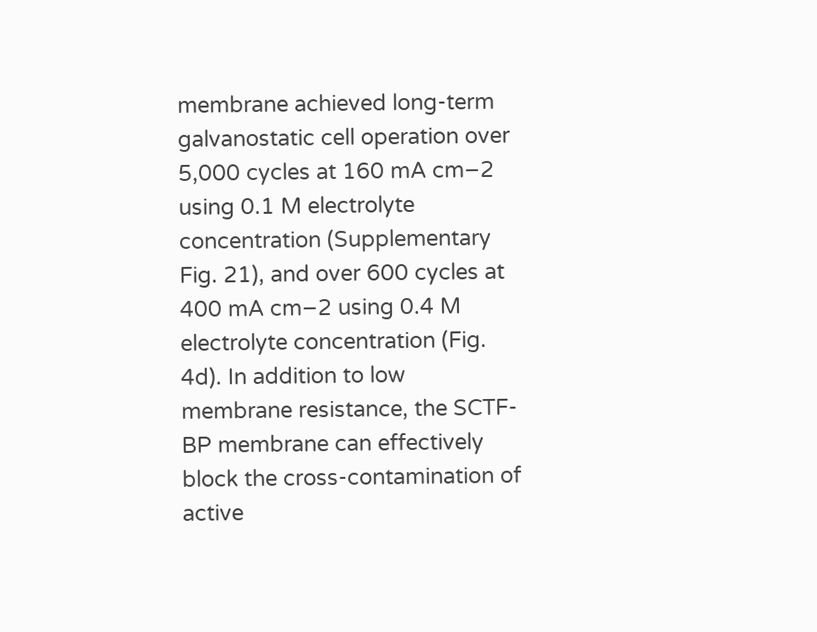membrane achieved long-term galvanostatic cell operation over 5,000 cycles at 160 mA cm−2 using 0.1 M electrolyte concentration (Supplementary Fig. 21), and over 600 cycles at 400 mA cm−2 using 0.4 M electrolyte concentration (Fig. 4d). In addition to low membrane resistance, the SCTF-BP membrane can effectively block the cross-contamination of active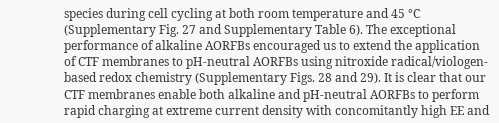species during cell cycling at both room temperature and 45 °C (Supplementary Fig. 27 and Supplementary Table 6). The exceptional performance of alkaline AORFBs encouraged us to extend the application of CTF membranes to pH-neutral AORFBs using nitroxide radical/viologen-based redox chemistry (Supplementary Figs. 28 and 29). It is clear that our CTF membranes enable both alkaline and pH-neutral AORFBs to perform rapid charging at extreme current density with concomitantly high EE and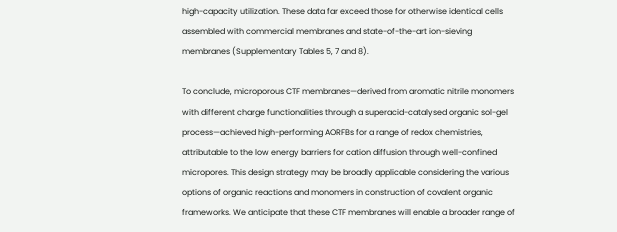high-capacity utilization. These data far exceed those for otherwise identical cells assembled with commercial membranes and state-of-the-art ion-sieving membranes (Supplementary Tables 5, 7 and 8).

To conclude, microporous CTF membranes—derived from aromatic nitrile monomers with different charge functionalities through a superacid-catalysed organic sol-gel process—achieved high-performing AORFBs for a range of redox chemistries, attributable to the low energy barriers for cation diffusion through well-confined micropores. This design strategy may be broadly applicable considering the various options of organic reactions and monomers in construction of covalent organic frameworks. We anticipate that these CTF membranes will enable a broader range of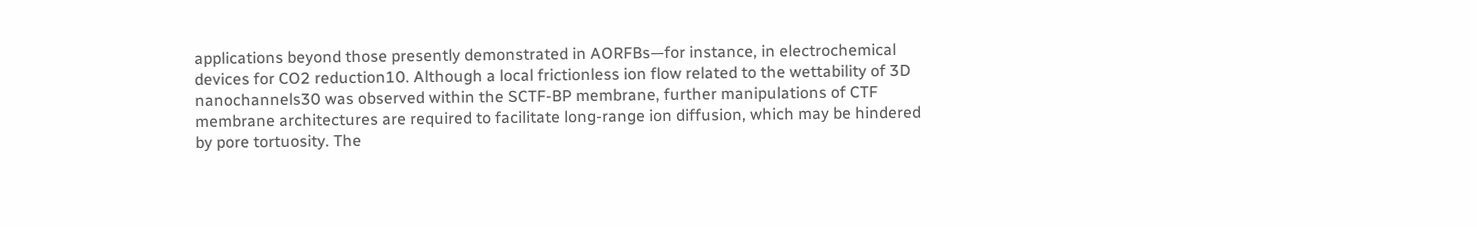applications beyond those presently demonstrated in AORFBs—for instance, in electrochemical devices for CO2 reduction10. Although a local frictionless ion flow related to the wettability of 3D nanochannels30 was observed within the SCTF-BP membrane, further manipulations of CTF membrane architectures are required to facilitate long-range ion diffusion, which may be hindered by pore tortuosity. The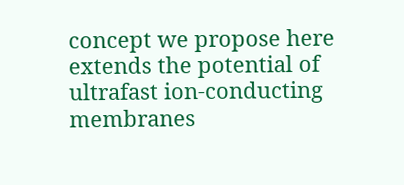concept we propose here extends the potential of ultrafast ion-conducting membranes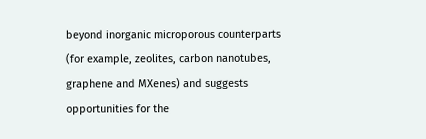beyond inorganic microporous counterparts (for example, zeolites, carbon nanotubes, graphene and MXenes) and suggests opportunities for the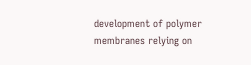development of polymer membranes relying on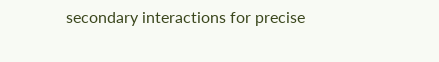secondary interactions for precise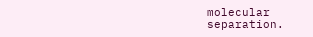molecular separation.